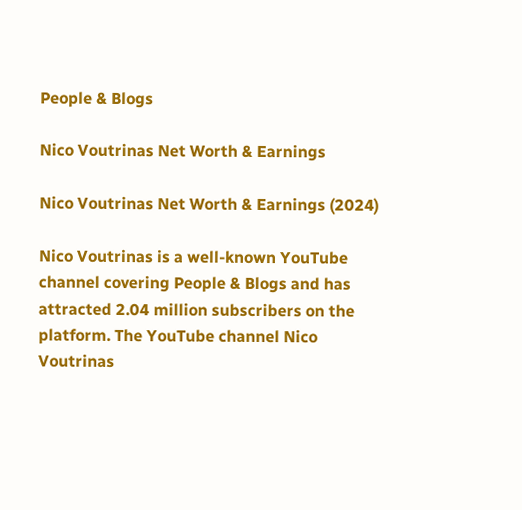People & Blogs

Nico Voutrinas Net Worth & Earnings

Nico Voutrinas Net Worth & Earnings (2024)

Nico Voutrinas is a well-known YouTube channel covering People & Blogs and has attracted 2.04 million subscribers on the platform. The YouTube channel Nico Voutrinas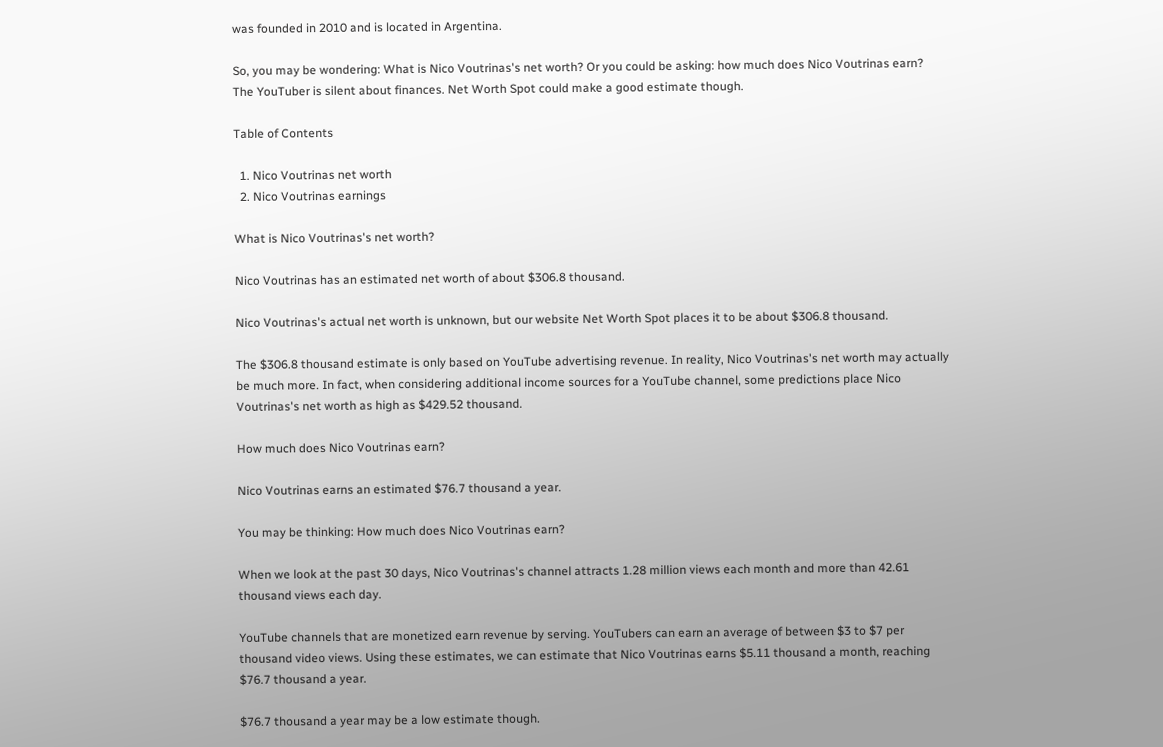was founded in 2010 and is located in Argentina.

So, you may be wondering: What is Nico Voutrinas's net worth? Or you could be asking: how much does Nico Voutrinas earn? The YouTuber is silent about finances. Net Worth Spot could make a good estimate though.

Table of Contents

  1. Nico Voutrinas net worth
  2. Nico Voutrinas earnings

What is Nico Voutrinas's net worth?

Nico Voutrinas has an estimated net worth of about $306.8 thousand.

Nico Voutrinas's actual net worth is unknown, but our website Net Worth Spot places it to be about $306.8 thousand.

The $306.8 thousand estimate is only based on YouTube advertising revenue. In reality, Nico Voutrinas's net worth may actually be much more. In fact, when considering additional income sources for a YouTube channel, some predictions place Nico Voutrinas's net worth as high as $429.52 thousand.

How much does Nico Voutrinas earn?

Nico Voutrinas earns an estimated $76.7 thousand a year.

You may be thinking: How much does Nico Voutrinas earn?

When we look at the past 30 days, Nico Voutrinas's channel attracts 1.28 million views each month and more than 42.61 thousand views each day.

YouTube channels that are monetized earn revenue by serving. YouTubers can earn an average of between $3 to $7 per thousand video views. Using these estimates, we can estimate that Nico Voutrinas earns $5.11 thousand a month, reaching $76.7 thousand a year.

$76.7 thousand a year may be a low estimate though.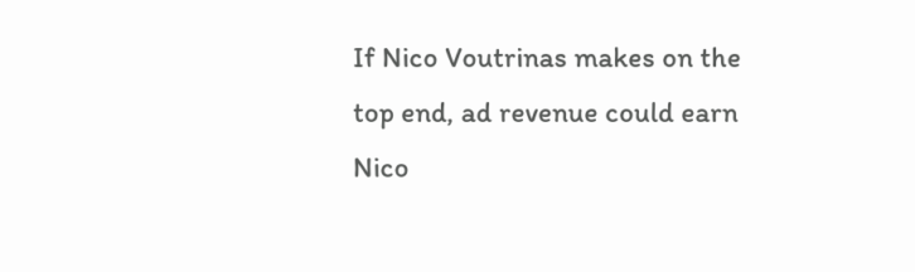If Nico Voutrinas makes on the top end, ad revenue could earn Nico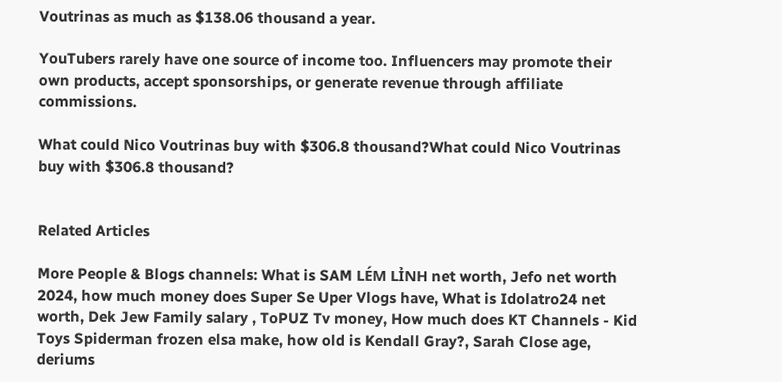Voutrinas as much as $138.06 thousand a year.

YouTubers rarely have one source of income too. Influencers may promote their own products, accept sponsorships, or generate revenue through affiliate commissions.

What could Nico Voutrinas buy with $306.8 thousand?What could Nico Voutrinas buy with $306.8 thousand?


Related Articles

More People & Blogs channels: What is SAM LÉM LỈNH net worth, Jefo net worth 2024, how much money does Super Se Uper Vlogs have, What is Idolatro24 net worth, Dek Jew Family salary , ToPUZ Tv money, How much does KT Channels - Kid Toys Spiderman frozen elsa make, how old is Kendall Gray?, Sarah Close age, deriums